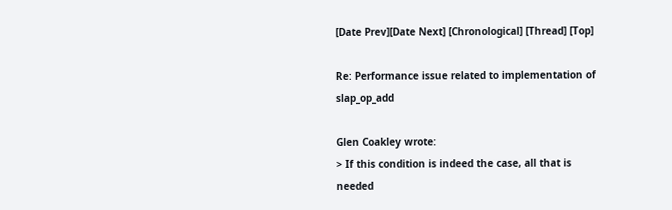[Date Prev][Date Next] [Chronological] [Thread] [Top]

Re: Performance issue related to implementation of slap_op_add

Glen Coakley wrote:
> If this condition is indeed the case, all that is needed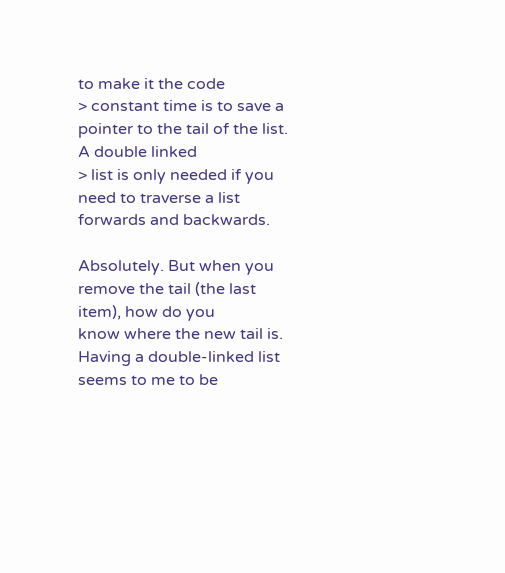to make it the code
> constant time is to save a pointer to the tail of the list. A double linked
> list is only needed if you need to traverse a list forwards and backwards.

Absolutely. But when you remove the tail (the last item), how do you
know where the new tail is.
Having a double-linked list seems to me to be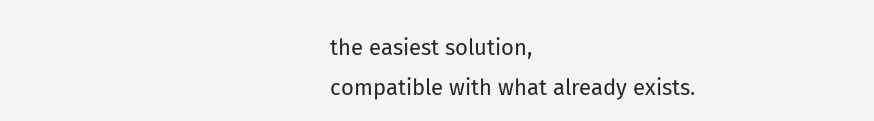the easiest solution,
compatible with what already exists.